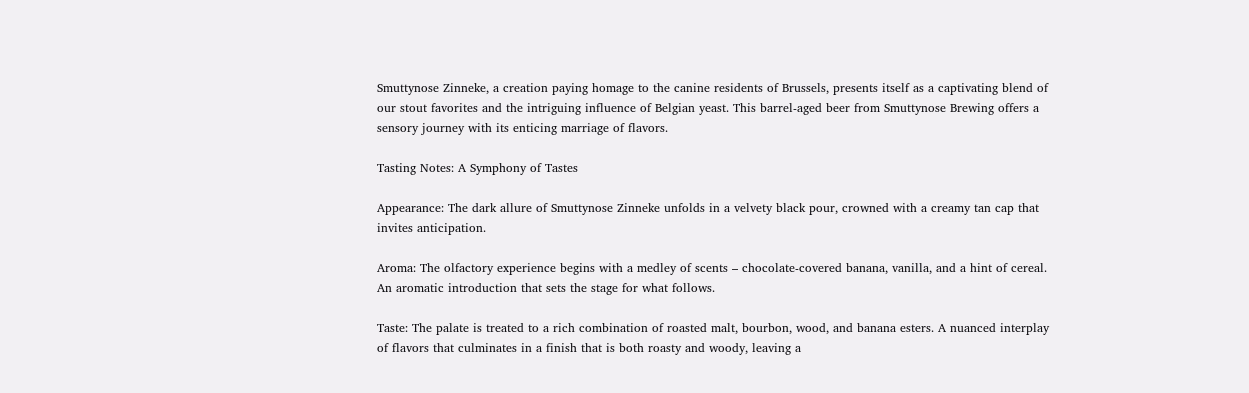Smuttynose Zinneke, a creation paying homage to the canine residents of Brussels, presents itself as a captivating blend of our stout favorites and the intriguing influence of Belgian yeast. This barrel-aged beer from Smuttynose Brewing offers a sensory journey with its enticing marriage of flavors.

Tasting Notes: A Symphony of Tastes

Appearance: The dark allure of Smuttynose Zinneke unfolds in a velvety black pour, crowned with a creamy tan cap that invites anticipation.

Aroma: The olfactory experience begins with a medley of scents – chocolate-covered banana, vanilla, and a hint of cereal. An aromatic introduction that sets the stage for what follows.

Taste: The palate is treated to a rich combination of roasted malt, bourbon, wood, and banana esters. A nuanced interplay of flavors that culminates in a finish that is both roasty and woody, leaving a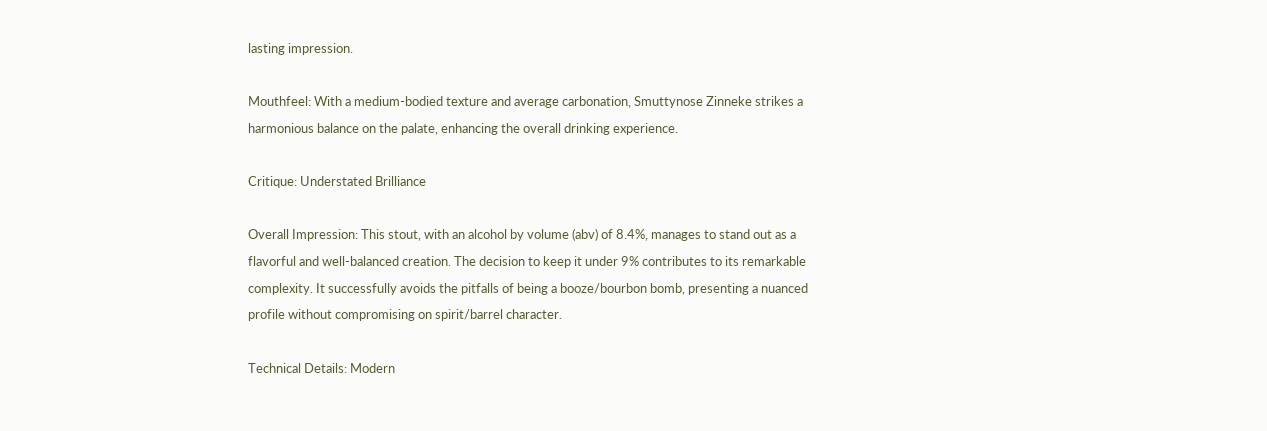lasting impression.

Mouthfeel: With a medium-bodied texture and average carbonation, Smuttynose Zinneke strikes a harmonious balance on the palate, enhancing the overall drinking experience.

Critique: Understated Brilliance

Overall Impression: This stout, with an alcohol by volume (abv) of 8.4%, manages to stand out as a flavorful and well-balanced creation. The decision to keep it under 9% contributes to its remarkable complexity. It successfully avoids the pitfalls of being a booze/bourbon bomb, presenting a nuanced profile without compromising on spirit/barrel character.

Technical Details: Modern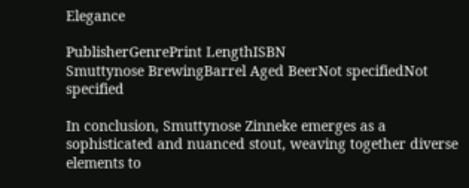Elegance

PublisherGenrePrint LengthISBN
Smuttynose BrewingBarrel Aged BeerNot specifiedNot specified

In conclusion, Smuttynose Zinneke emerges as a sophisticated and nuanced stout, weaving together diverse elements to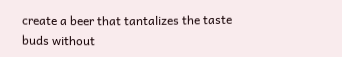create a beer that tantalizes the taste buds without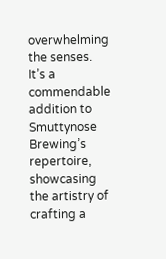overwhelming the senses. It’s a commendable addition to Smuttynose Brewing’s repertoire, showcasing the artistry of crafting a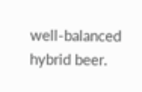well-balanced hybrid beer.